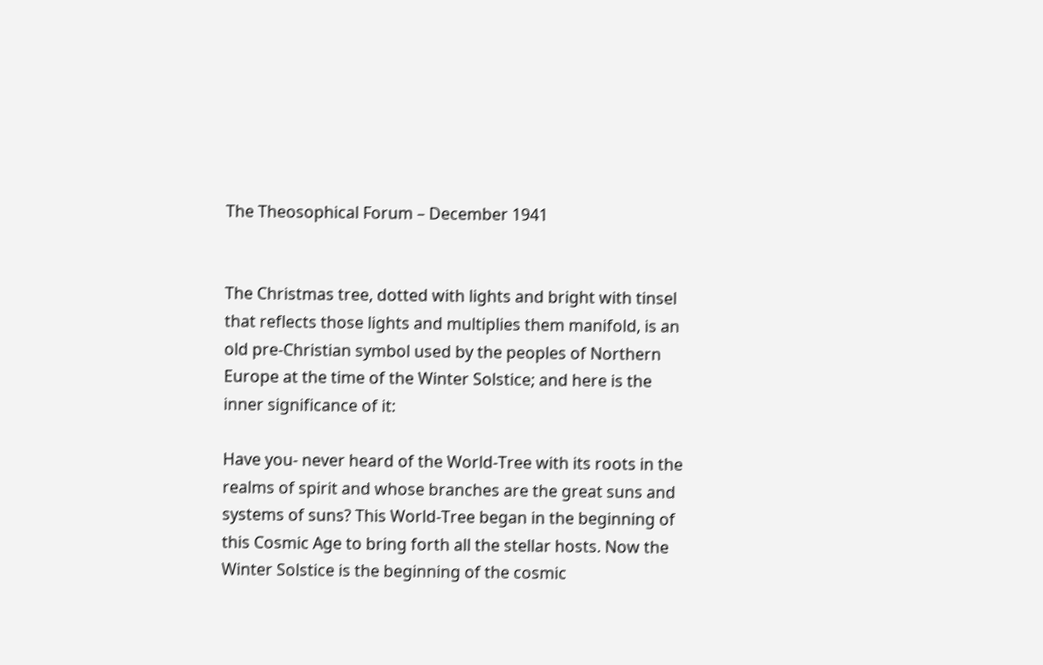The Theosophical Forum – December 1941


The Christmas tree, dotted with lights and bright with tinsel that reflects those lights and multiplies them manifold, is an old pre-Christian symbol used by the peoples of Northern Europe at the time of the Winter Solstice; and here is the inner significance of it:

Have you- never heard of the World-Tree with its roots in the realms of spirit and whose branches are the great suns and systems of suns? This World-Tree began in the beginning of this Cosmic Age to bring forth all the stellar hosts. Now the Winter Solstice is the beginning of the cosmic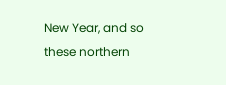New Year, and so these northern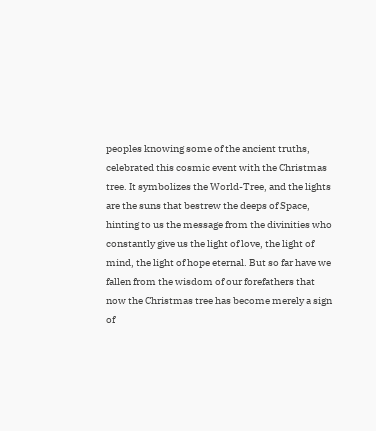peoples knowing some of the ancient truths, celebrated this cosmic event with the Christmas tree. It symbolizes the World-Tree, and the lights are the suns that bestrew the deeps of Space, hinting to us the message from the divinities who constantly give us the light of love, the light of mind, the light of hope eternal. But so far have we fallen from the wisdom of our forefathers that now the Christmas tree has become merely a sign of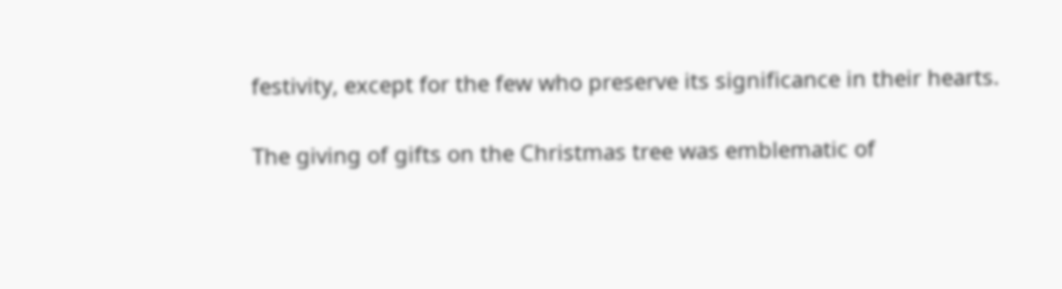festivity, except for the few who preserve its significance in their hearts.

The giving of gifts on the Christmas tree was emblematic of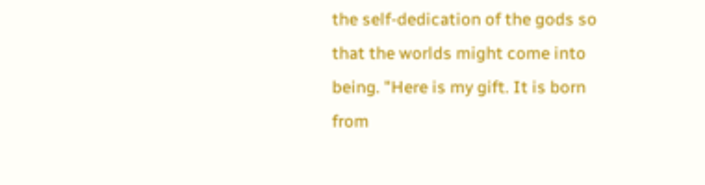the self-dedication of the gods so that the worlds might come into being. "Here is my gift. It is born from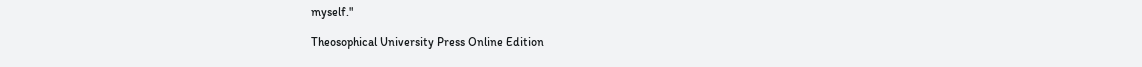myself."

Theosophical University Press Online Edition